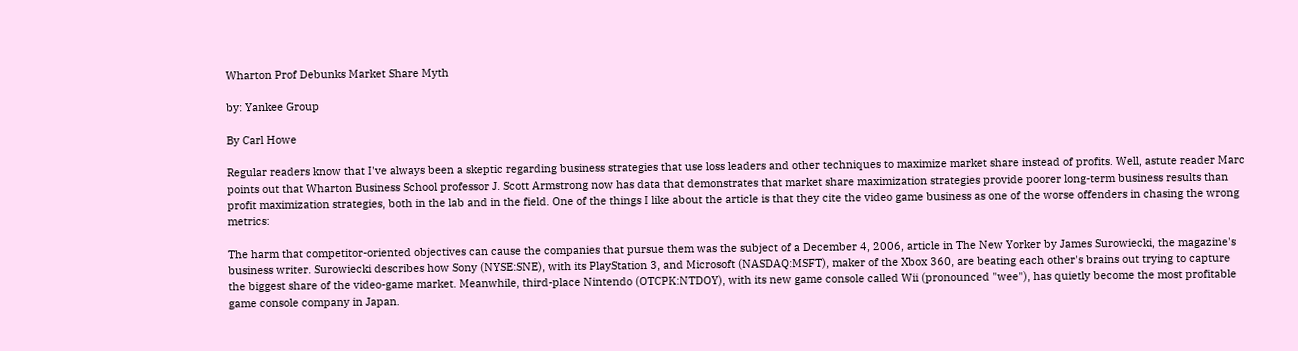Wharton Prof Debunks Market Share Myth

by: Yankee Group

By Carl Howe

Regular readers know that I've always been a skeptic regarding business strategies that use loss leaders and other techniques to maximize market share instead of profits. Well, astute reader Marc points out that Wharton Business School professor J. Scott Armstrong now has data that demonstrates that market share maximization strategies provide poorer long-term business results than profit maximization strategies, both in the lab and in the field. One of the things I like about the article is that they cite the video game business as one of the worse offenders in chasing the wrong metrics:

The harm that competitor-oriented objectives can cause the companies that pursue them was the subject of a December 4, 2006, article in The New Yorker by James Surowiecki, the magazine's business writer. Surowiecki describes how Sony (NYSE:SNE), with its PlayStation 3, and Microsoft (NASDAQ:MSFT), maker of the Xbox 360, are beating each other's brains out trying to capture the biggest share of the video-game market. Meanwhile, third-place Nintendo (OTCPK:NTDOY), with its new game console called Wii (pronounced "wee"), has quietly become the most profitable game console company in Japan.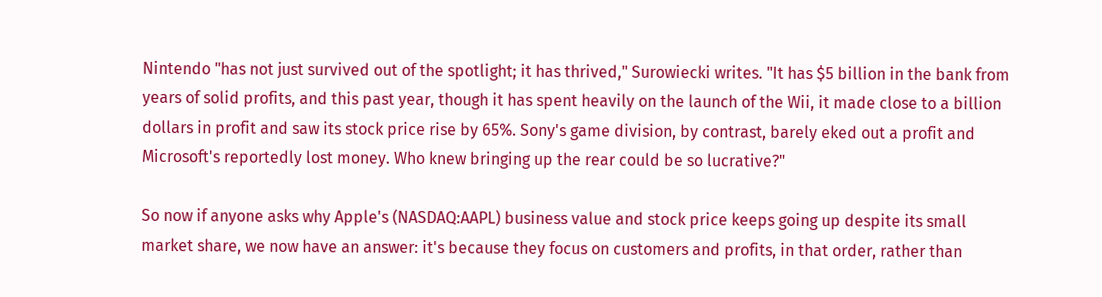Nintendo "has not just survived out of the spotlight; it has thrived," Surowiecki writes. "It has $5 billion in the bank from years of solid profits, and this past year, though it has spent heavily on the launch of the Wii, it made close to a billion dollars in profit and saw its stock price rise by 65%. Sony's game division, by contrast, barely eked out a profit and Microsoft's reportedly lost money. Who knew bringing up the rear could be so lucrative?"

So now if anyone asks why Apple's (NASDAQ:AAPL) business value and stock price keeps going up despite its small market share, we now have an answer: it's because they focus on customers and profits, in that order, rather than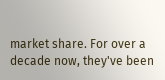market share. For over a decade now, they've been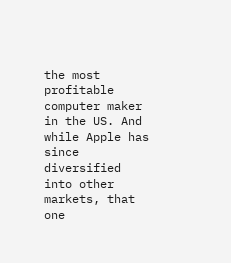the most profitable computer maker in the US. And while Apple has since diversified into other markets, that one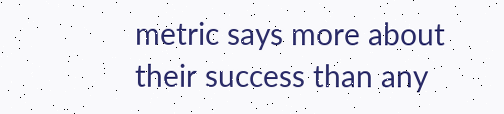metric says more about their success than any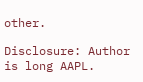other.

Disclosure: Author is long AAPL.